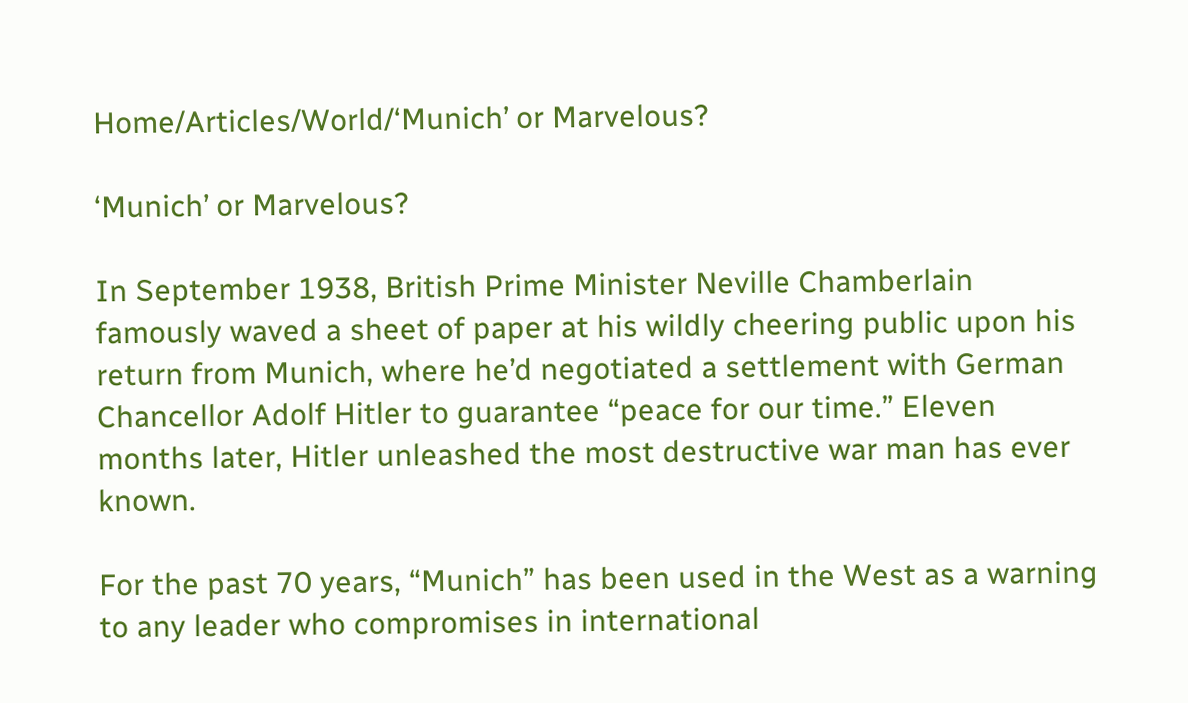Home/Articles/World/‘Munich’ or Marvelous?

‘Munich’ or Marvelous?

In September 1938, British Prime Minister Neville Chamberlain famously waved a sheet of paper at his wildly cheering public upon his return from Munich, where he’d negotiated a settlement with German Chancellor Adolf Hitler to guarantee “peace for our time.” Eleven months later, Hitler unleashed the most destructive war man has ever known.

For the past 70 years, “Munich” has been used in the West as a warning to any leader who compromises in international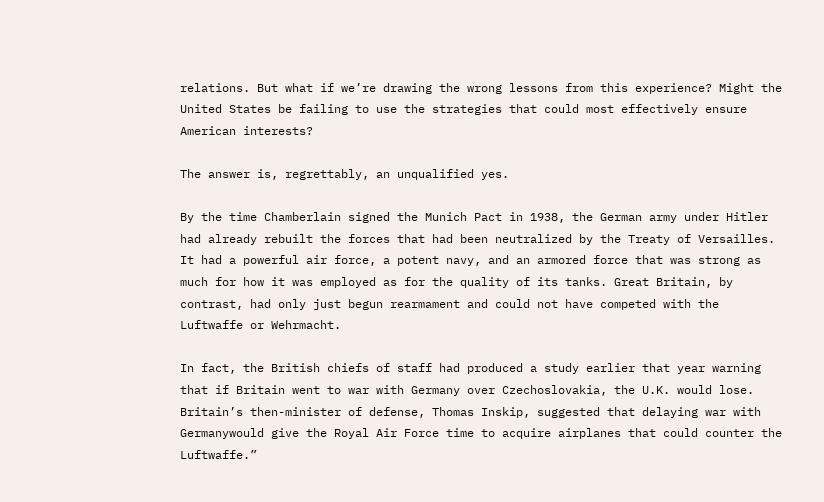relations. But what if we’re drawing the wrong lessons from this experience? Might the United States be failing to use the strategies that could most effectively ensure American interests?

The answer is, regrettably, an unqualified yes.

By the time Chamberlain signed the Munich Pact in 1938, the German army under Hitler had already rebuilt the forces that had been neutralized by the Treaty of Versailles. It had a powerful air force, a potent navy, and an armored force that was strong as much for how it was employed as for the quality of its tanks. Great Britain, by contrast, had only just begun rearmament and could not have competed with the Luftwaffe or Wehrmacht.

In fact, the British chiefs of staff had produced a study earlier that year warning that if Britain went to war with Germany over Czechoslovakia, the U.K. would lose. Britain’s then-minister of defense, Thomas Inskip, suggested that delaying war with Germanywould give the Royal Air Force time to acquire airplanes that could counter the Luftwaffe.”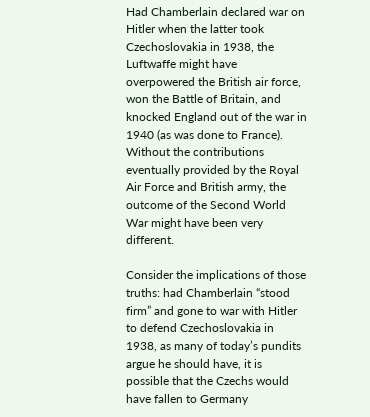Had Chamberlain declared war on Hitler when the latter took Czechoslovakia in 1938, the Luftwaffe might have overpowered the British air force, won the Battle of Britain, and knocked England out of the war in 1940 (as was done to France). Without the contributions eventually provided by the Royal Air Force and British army, the outcome of the Second World War might have been very different.

Consider the implications of those truths: had Chamberlain “stood firm” and gone to war with Hitler to defend Czechoslovakia in 1938, as many of today’s pundits argue he should have, it is possible that the Czechs would have fallen to Germany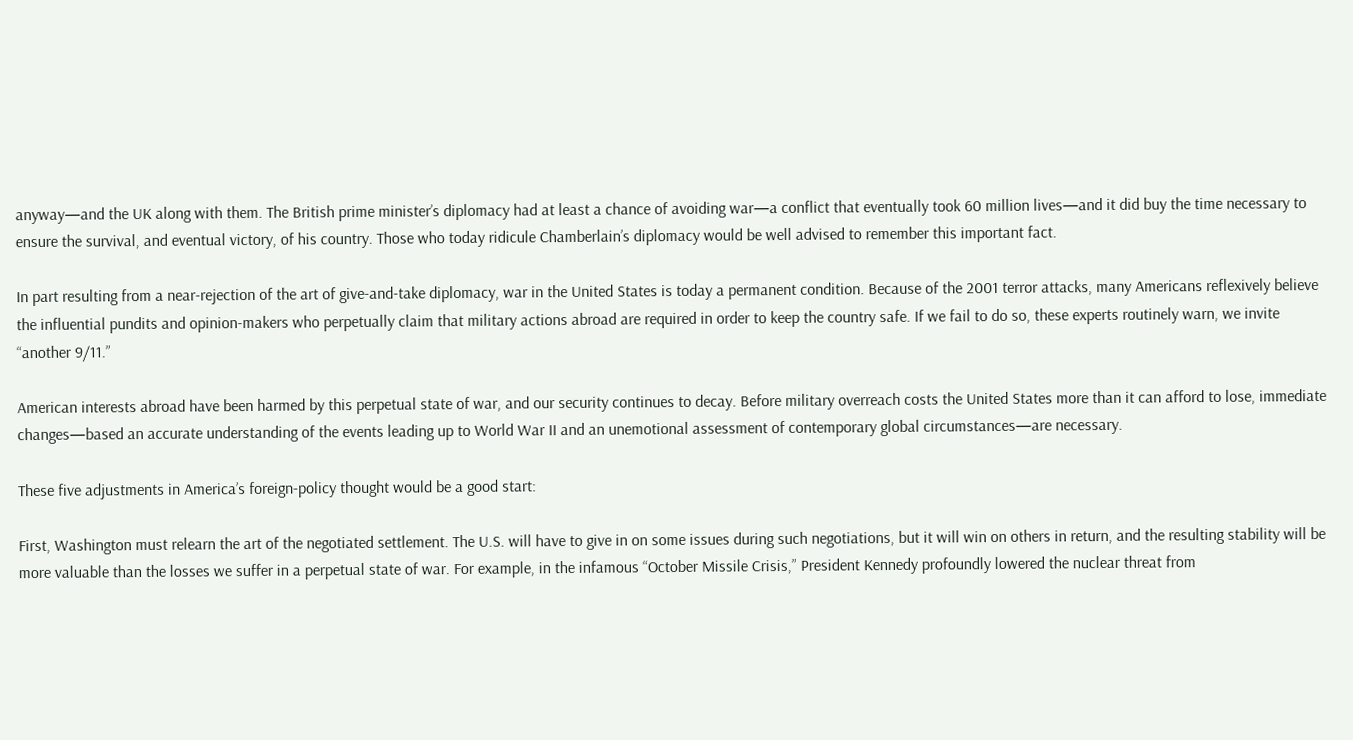anyway—and the UK along with them. The British prime minister’s diplomacy had at least a chance of avoiding war—a conflict that eventually took 60 million lives—and it did buy the time necessary to ensure the survival, and eventual victory, of his country. Those who today ridicule Chamberlain’s diplomacy would be well advised to remember this important fact.

In part resulting from a near-rejection of the art of give-and-take diplomacy, war in the United States is today a permanent condition. Because of the 2001 terror attacks, many Americans reflexively believe the influential pundits and opinion-makers who perpetually claim that military actions abroad are required in order to keep the country safe. If we fail to do so, these experts routinely warn, we invite “another 9/11.”

American interests abroad have been harmed by this perpetual state of war, and our security continues to decay. Before military overreach costs the United States more than it can afford to lose, immediate changes—based an accurate understanding of the events leading up to World War II and an unemotional assessment of contemporary global circumstances—are necessary.

These five adjustments in America’s foreign-policy thought would be a good start:

First, Washington must relearn the art of the negotiated settlement. The U.S. will have to give in on some issues during such negotiations, but it will win on others in return, and the resulting stability will be more valuable than the losses we suffer in a perpetual state of war. For example, in the infamous “October Missile Crisis,” President Kennedy profoundly lowered the nuclear threat from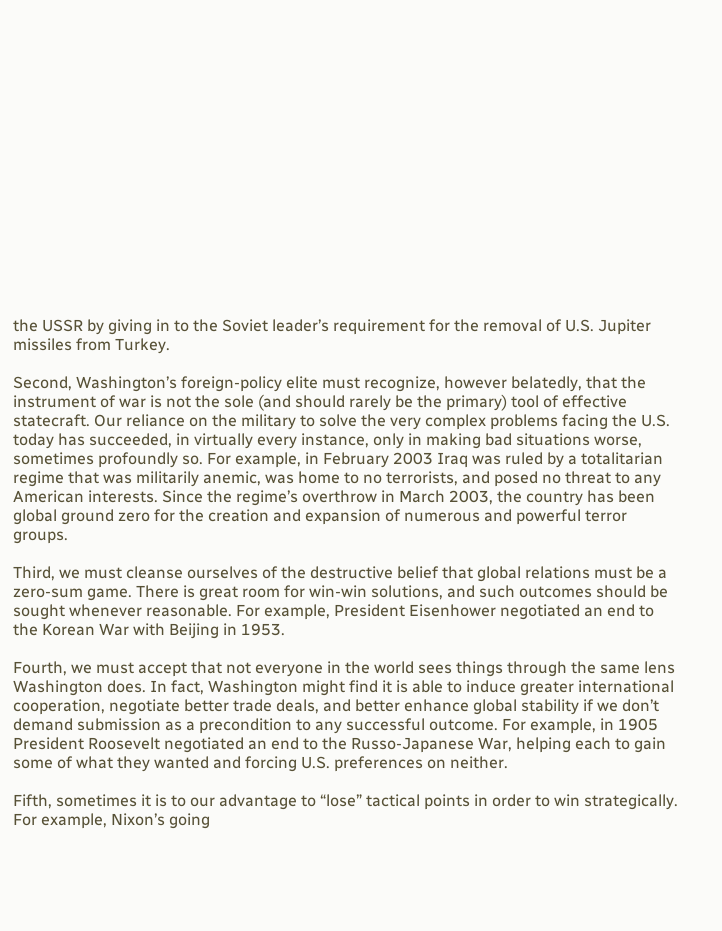the USSR by giving in to the Soviet leader’s requirement for the removal of U.S. Jupiter missiles from Turkey.

Second, Washington’s foreign-policy elite must recognize, however belatedly, that the instrument of war is not the sole (and should rarely be the primary) tool of effective statecraft. Our reliance on the military to solve the very complex problems facing the U.S. today has succeeded, in virtually every instance, only in making bad situations worse, sometimes profoundly so. For example, in February 2003 Iraq was ruled by a totalitarian regime that was militarily anemic, was home to no terrorists, and posed no threat to any American interests. Since the regime’s overthrow in March 2003, the country has been global ground zero for the creation and expansion of numerous and powerful terror groups.

Third, we must cleanse ourselves of the destructive belief that global relations must be a zero-sum game. There is great room for win-win solutions, and such outcomes should be sought whenever reasonable. For example, President Eisenhower negotiated an end to the Korean War with Beijing in 1953.

Fourth, we must accept that not everyone in the world sees things through the same lens Washington does. In fact, Washington might find it is able to induce greater international cooperation, negotiate better trade deals, and better enhance global stability if we don’t demand submission as a precondition to any successful outcome. For example, in 1905 President Roosevelt negotiated an end to the Russo-Japanese War, helping each to gain some of what they wanted and forcing U.S. preferences on neither.

Fifth, sometimes it is to our advantage to “lose” tactical points in order to win strategically. For example, Nixon’s going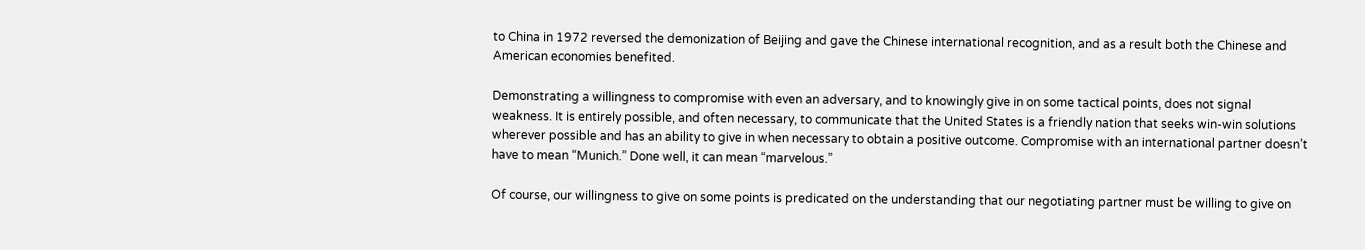to China in 1972 reversed the demonization of Beijing and gave the Chinese international recognition, and as a result both the Chinese and American economies benefited.

Demonstrating a willingness to compromise with even an adversary, and to knowingly give in on some tactical points, does not signal weakness. It is entirely possible, and often necessary, to communicate that the United States is a friendly nation that seeks win-win solutions wherever possible and has an ability to give in when necessary to obtain a positive outcome. Compromise with an international partner doesn’t have to mean “Munich.” Done well, it can mean “marvelous.”

Of course, our willingness to give on some points is predicated on the understanding that our negotiating partner must be willing to give on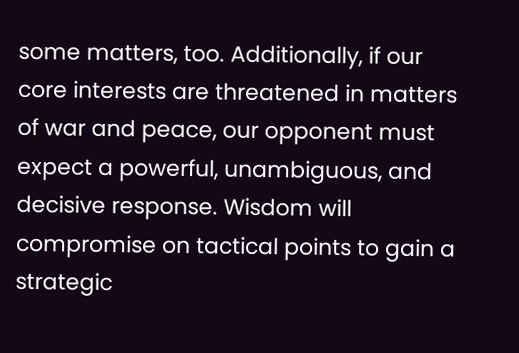some matters, too. Additionally, if our core interests are threatened in matters of war and peace, our opponent must expect a powerful, unambiguous, and decisive response. Wisdom will compromise on tactical points to gain a strategic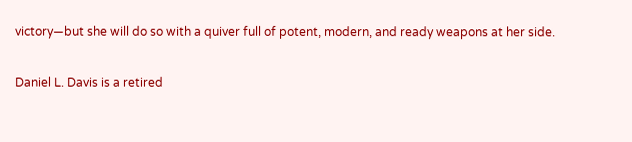victory—but she will do so with a quiver full of potent, modern, and ready weapons at her side.

Daniel L. Davis is a retired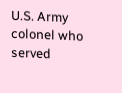U.S. Army colonel who served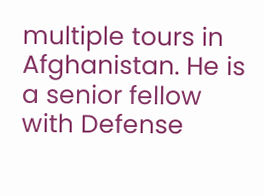multiple tours in Afghanistan. He is a senior fellow with Defense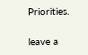Priorities.

leave a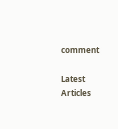comment

Latest Articles